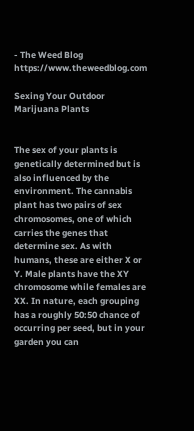- The Weed Blog https://www.theweedblog.com

Sexing Your Outdoor Marijuana Plants


The sex of your plants is genetically determined but is also influenced by the environment. The cannabis plant has two pairs of sex chromosomes, one of which carries the genes that determine sex. As with humans, these are either X or Y. Male plants have the XY chromosome while females are XX. In nature, each grouping has a roughly 50:50 chance of occurring per seed, but in your garden you can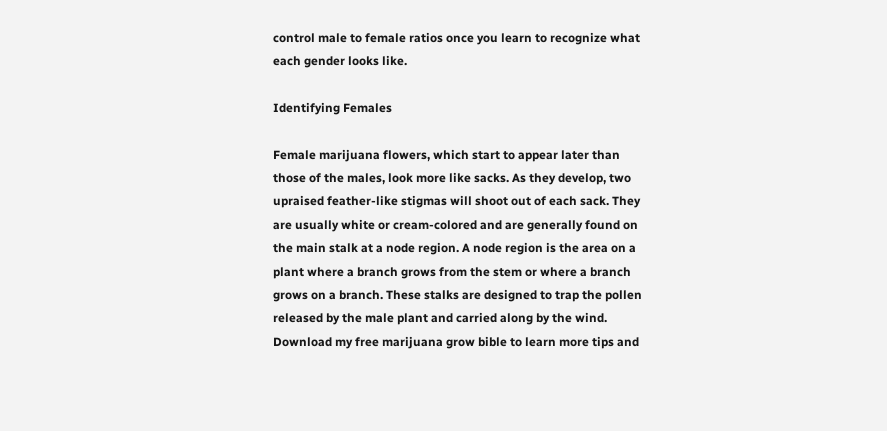control male to female ratios once you learn to recognize what each gender looks like.

Identifying Females

Female marijuana flowers, which start to appear later than those of the males, look more like sacks. As they develop, two upraised feather-like stigmas will shoot out of each sack. They are usually white or cream-colored and are generally found on the main stalk at a node region. A node region is the area on a plant where a branch grows from the stem or where a branch grows on a branch. These stalks are designed to trap the pollen released by the male plant and carried along by the wind. Download my free marijuana grow bible to learn more tips and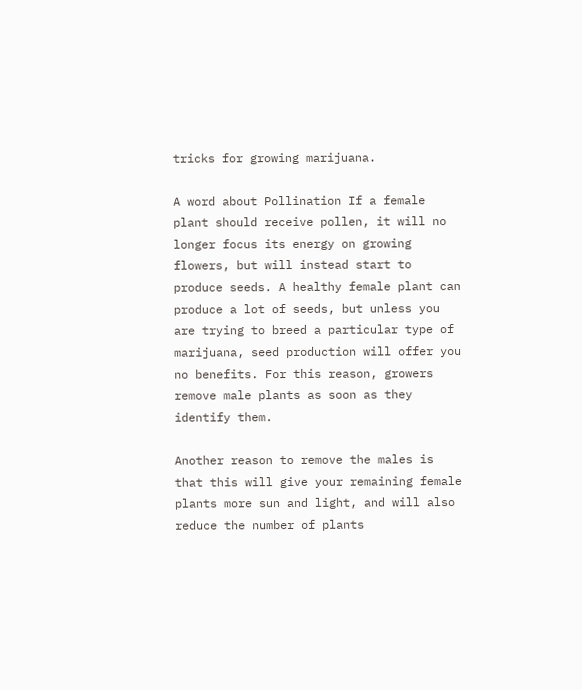tricks for growing marijuana.

A word about Pollination If a female plant should receive pollen, it will no longer focus its energy on growing flowers, but will instead start to produce seeds. A healthy female plant can produce a lot of seeds, but unless you are trying to breed a particular type of marijuana, seed production will offer you no benefits. For this reason, growers remove male plants as soon as they identify them.

Another reason to remove the males is that this will give your remaining female plants more sun and light, and will also reduce the number of plants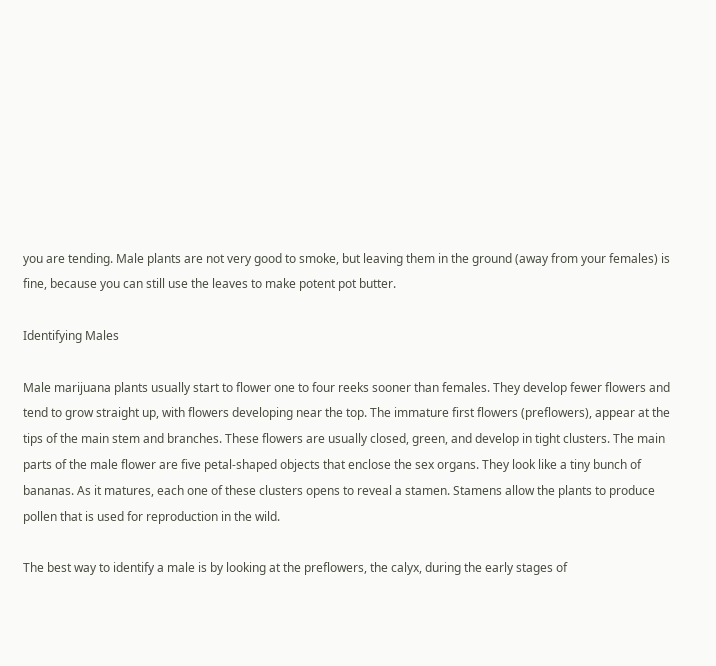you are tending. Male plants are not very good to smoke, but leaving them in the ground (away from your females) is fine, because you can still use the leaves to make potent pot butter.

Identifying Males

Male marijuana plants usually start to flower one to four reeks sooner than females. They develop fewer flowers and tend to grow straight up, with flowers developing near the top. The immature first flowers (preflowers), appear at the tips of the main stem and branches. These flowers are usually closed, green, and develop in tight clusters. The main parts of the male flower are five petal-shaped objects that enclose the sex organs. They look like a tiny bunch of bananas. As it matures, each one of these clusters opens to reveal a stamen. Stamens allow the plants to produce pollen that is used for reproduction in the wild.

The best way to identify a male is by looking at the preflowers, the calyx, during the early stages of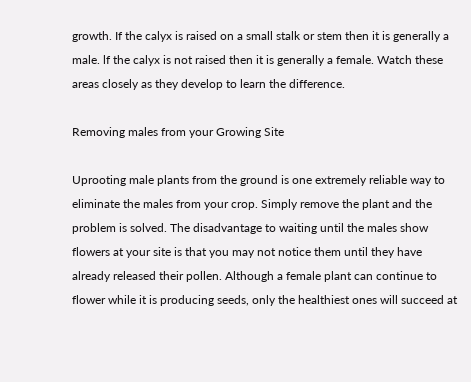growth. If the calyx is raised on a small stalk or stem then it is generally a male. lf the calyx is not raised then it is generally a female. Watch these areas closely as they develop to learn the difference.

Removing males from your Growing Site

Uprooting male plants from the ground is one extremely reliable way to eliminate the males from your crop. Simply remove the plant and the problem is solved. The disadvantage to waiting until the males show flowers at your site is that you may not notice them until they have already released their pollen. Although a female plant can continue to flower while it is producing seeds, only the healthiest ones will succeed at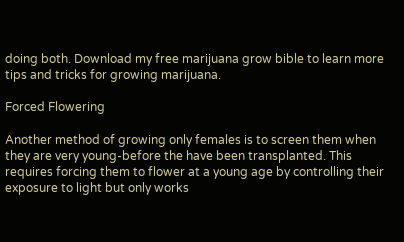doing both. Download my free marijuana grow bible to learn more tips and tricks for growing marijuana.

Forced Flowering

Another method of growing only females is to screen them when they are very young-before the have been transplanted. This requires forcing them to flower at a young age by controlling their exposure to light but only works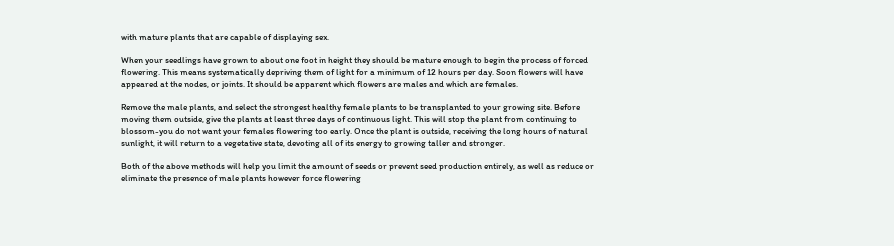with mature plants that are capable of displaying sex.

When your seedlings have grown to about one foot in height they should be mature enough to begin the process of forced flowering. This means systematically depriving them of light for a minimum of 12 hours per day. Soon flowers will have appeared at the nodes, or joints. It should be apparent which flowers are males and which are females.

Remove the male plants, and select the strongest healthy female plants to be transplanted to your growing site. Before moving them outside, give the plants at least three days of continuous light. This will stop the plant from continuing to blossom-you do not want your females flowering too early. Once the plant is outside, receiving the long hours of natural sunlight, it will return to a vegetative state, devoting all of its energy to growing taller and stronger.

Both of the above methods will help you limit the amount of seeds or prevent seed production entirely, as well as reduce or eliminate the presence of male plants however force flowering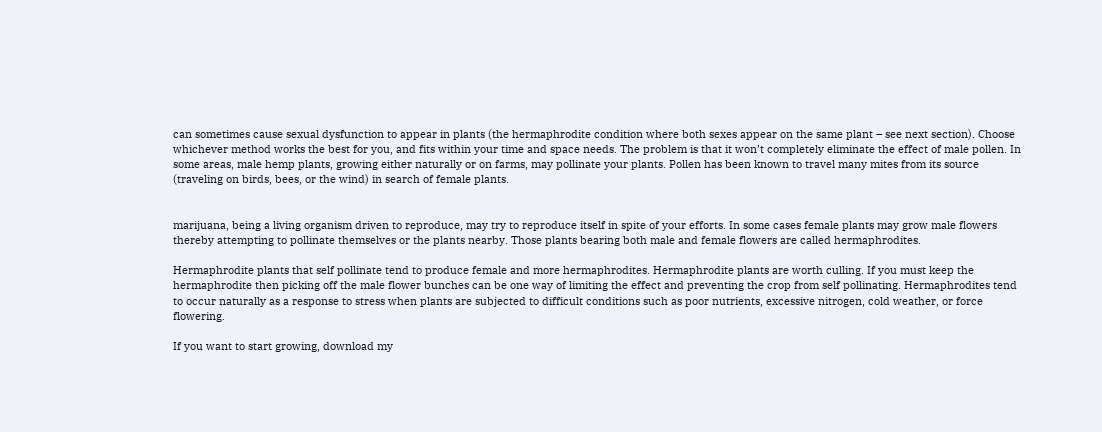can sometimes cause sexual dysfunction to appear in plants (the hermaphrodite condition where both sexes appear on the same plant – see next section). Choose whichever method works the best for you, and fits within your time and space needs. The problem is that it won’t completely eliminate the effect of male pollen. In some areas, male hemp plants, growing either naturally or on farms, may pollinate your plants. Pollen has been known to travel many mites from its source (traveling on birds, bees, or the wind) in search of female plants.


marijuana, being a living organism driven to reproduce, may try to reproduce itself in spite of your efforts. In some cases female plants may grow male flowers thereby attempting to pollinate themselves or the plants nearby. Those plants bearing both male and female flowers are called hermaphrodites.

Hermaphrodite plants that self pollinate tend to produce female and more hermaphrodites. Hermaphrodite plants are worth culling. If you must keep the hermaphrodite then picking off the male flower bunches can be one way of limiting the effect and preventing the crop from self pollinating. Hermaphrodites tend to occur naturally as a response to stress when plants are subjected to difficult conditions such as poor nutrients, excessive nitrogen, cold weather, or force flowering.

If you want to start growing, download my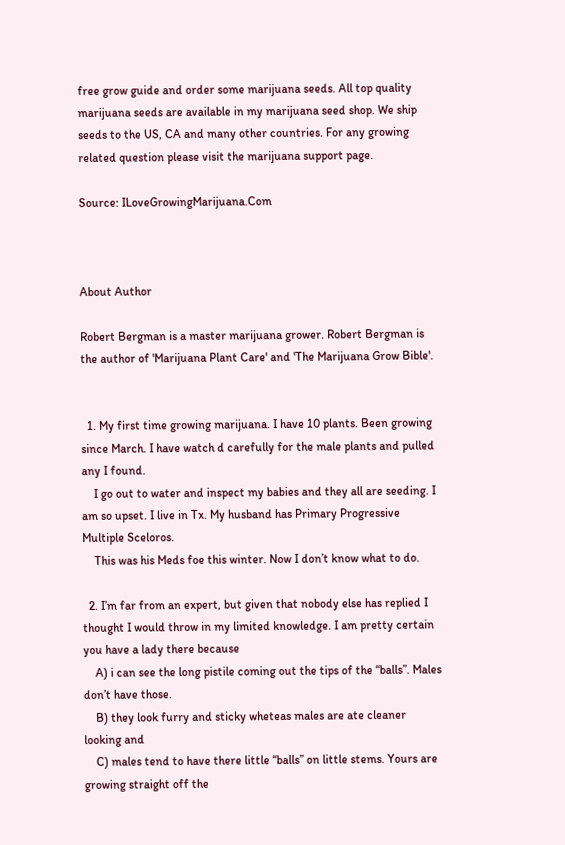free grow guide and order some marijuana seeds. All top quality marijuana seeds are available in my marijuana seed shop. We ship seeds to the US, CA and many other countries. For any growing related question please visit the marijuana support page.

Source: ILoveGrowingMarijuana.Com



About Author

Robert Bergman is a master marijuana grower. Robert Bergman is the author of 'Marijuana Plant Care' and 'The Marijuana Grow Bible'.


  1. My first time growing marijuana. I have 10 plants. Been growing since March. I have watch d carefully for the male plants and pulled any I found.
    I go out to water and inspect my babies and they all are seeding. I am so upset. I live in Tx. My husband has Primary Progressive Multiple Sceloros.
    This was his Meds foe this winter. Now I don’t know what to do.

  2. I’m far from an expert, but given that nobody else has replied I thought I would throw in my limited knowledge. I am pretty certain you have a lady there because
    A) i can see the long pistile coming out the tips of the “balls”. Males don’t have those.
    B) they look furry and sticky wheteas males are ate cleaner looking and
    C) males tend to have there little “balls” on little stems. Yours are growing straight off the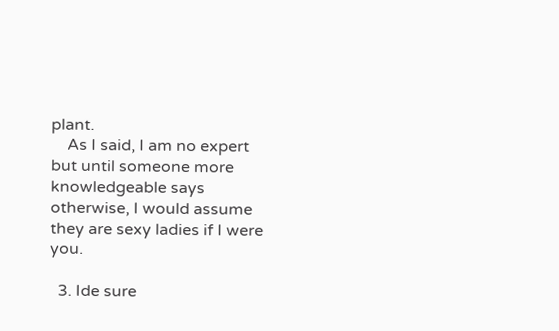plant.
    As I said, I am no expert but until someone more knowledgeable says otherwise, I would assume they are sexy ladies if I were you.

  3. Ide sure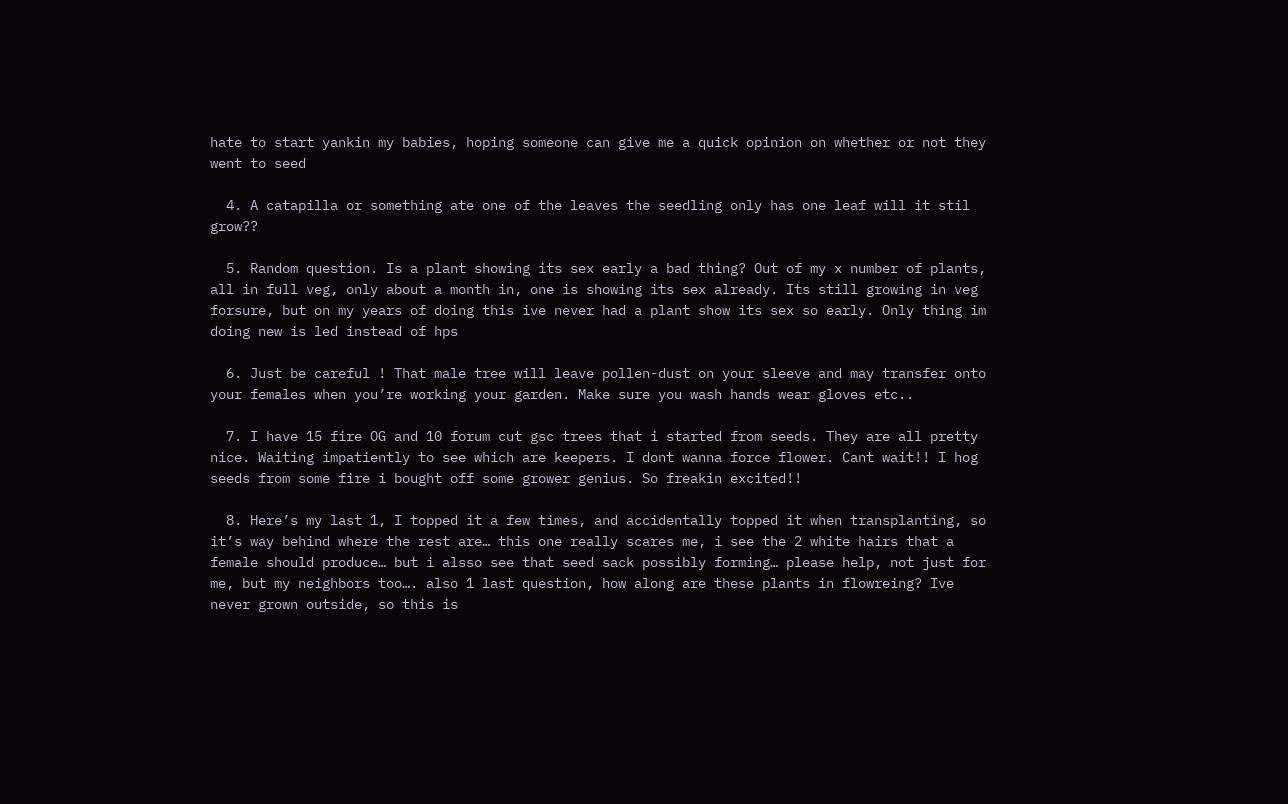hate to start yankin my babies, hoping someone can give me a quick opinion on whether or not they went to seed

  4. A catapilla or something ate one of the leaves the seedling only has one leaf will it stil grow??

  5. Random question. Is a plant showing its sex early a bad thing? Out of my x number of plants, all in full veg, only about a month in, one is showing its sex already. Its still growing in veg forsure, but on my years of doing this ive never had a plant show its sex so early. Only thing im doing new is led instead of hps

  6. Just be careful ! That male tree will leave pollen-dust on your sleeve and may transfer onto your females when you’re working your garden. Make sure you wash hands wear gloves etc..

  7. I have 15 fire OG and 10 forum cut gsc trees that i started from seeds. They are all pretty nice. Waiting impatiently to see which are keepers. I dont wanna force flower. Cant wait!! I hog seeds from some fire i bought off some grower genius. So freakin excited!!

  8. Here’s my last 1, I topped it a few times, and accidentally topped it when transplanting, so it’s way behind where the rest are… this one really scares me, i see the 2 white hairs that a female should produce… but i alsso see that seed sack possibly forming… please help, not just for me, but my neighbors too…. also 1 last question, how along are these plants in flowreing? Ive never grown outside, so this is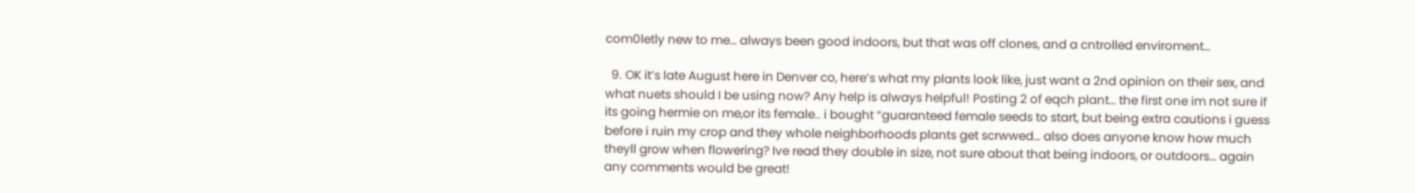com0letly new to me… always been good indoors, but that was off clones, and a cntrolled enviroment…

  9. OK it’s late August here in Denver co, here’s what my plants look like, just want a 2nd opinion on their sex, and what nuets should I be using now? Any help is always helpful! Posting 2 of eqch plant… the first one im not sure if its going hermie on me,or its female.. i bought “guaranteed female seeds to start, but being extra cautions i guess before i ruin my crop and they whole neighborhoods plants get scrwwed… also does anyone know how much theyll grow when flowering? Ive read they double in size, not sure about that being indoors, or outdoors… again any comments would be great!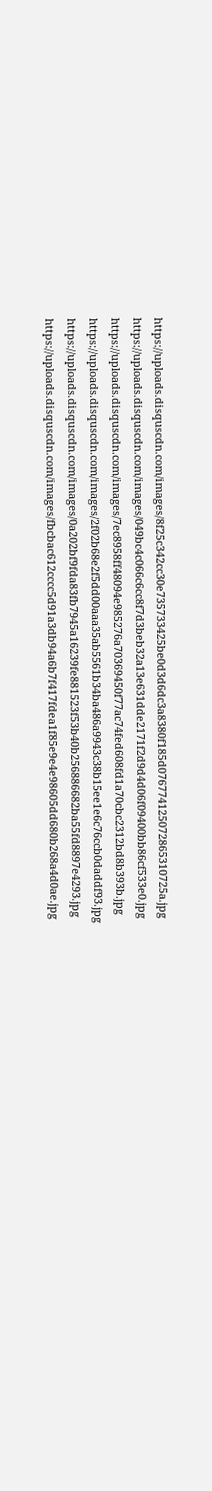https://uploads.disquscdn.com/images/8f25c342cc30e735733425be0d3d6dc3a8380f185d076774125072865310725a.jpg https://uploads.disquscdn.com/images/049bc4c066c6cc8f7d3beb32a13e631dde2171f2d9d4d06f09400bb86cf533e0.jpg https://uploads.disquscdn.com/images/7ec8958ff48094e985276a70369450f77ac74fed608fd1a70cbc2312bd8b393b.jpg https://uploads.disquscdn.com/images/2f02b68e2f5dd00aaa35ab5561b34ba486a9943c38b15ee1e6c76ccb0daddf93.jpg https://uploads.disquscdn.com/images/0a202bf9fda83fb7945a16239fe881523f53b40b256886682ba55fd8897e4293.jpg https://uploads.disquscdn.com/images/fbcbac612cccc5d91a3db94a6b7f417fdea1f85e9e4e98605dd680b268a4d0ae.jpg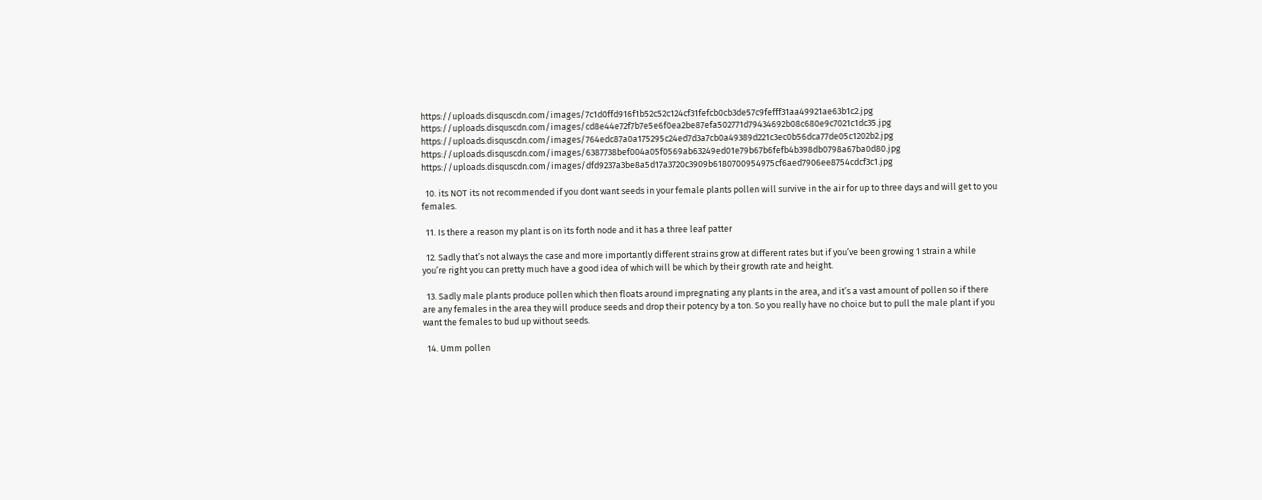https://uploads.disquscdn.com/images/7c1d0ffd916f1b52c52c124cf31fefcb0cb3de57c9fefff31aa49921ae63b1c2.jpg https://uploads.disquscdn.com/images/cd8e44e72f7b7e5e6f0ea2be87efa502771d79434692b08c680e9c7021c1dc35.jpg https://uploads.disquscdn.com/images/764edc87a0a175295c24ed7d3a7cb0a49389d221c3ec0b56dca77de05c1202b2.jpg https://uploads.disquscdn.com/images/6387738bef004a05f0569ab63249ed01e79b67b6fefb4b398db0798a67ba0d80.jpg https://uploads.disquscdn.com/images/dfd9237a3be8a5d17a3720c3909b6180700954975cf6aed7906ee8754cdcf3c1.jpg

  10. its NOT its not recommended if you dont want seeds in your female plants pollen will survive in the air for up to three days and will get to you females.

  11. Is there a reason my plant is on its forth node and it has a three leaf patter

  12. Sadly that’s not always the case and more importantly different strains grow at different rates but if you’ve been growing 1 strain a while you’re right you can pretty much have a good idea of which will be which by their growth rate and height.

  13. Sadly male plants produce pollen which then floats around impregnating any plants in the area, and it’s a vast amount of pollen so if there are any females in the area they will produce seeds and drop their potency by a ton. So you really have no choice but to pull the male plant if you want the females to bud up without seeds.

  14. Umm pollen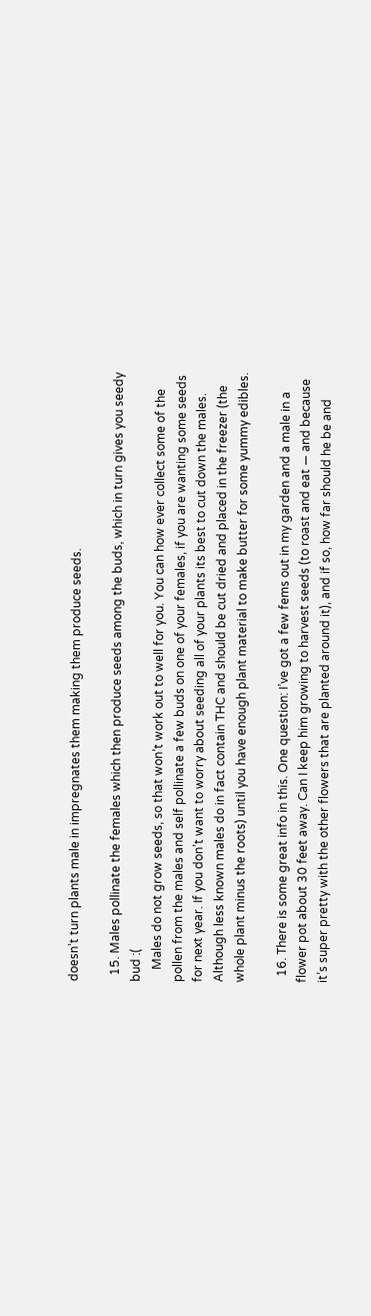doesn’t turn plants male in impregnates them making them produce seeds.

  15. Males pollinate the females which then produce seeds among the buds, which in turn gives you seedy bud :(
    Males do not grow seeds, so that won’t work out to well for you. You can how ever collect some of the pollen from the males and self pollinate a few buds on one of your females, if you are wanting some seeds for next year. If you don’t want to worry about seeding all of your plants its best to cut down the males. Although less known males do in fact contain THC and should be cut dried and placed in the freezer (the whole plant minus the roots) until you have enough plant material to make butter for some yummy edibles.

  16. There is some great info in this. One question: I’ve got a few fems out in my garden and a male in a flower pot about 30 feet away. Can I keep him growing to harvest seeds (to roast and eat — and because it’s super pretty with the other flowers that are planted around it), and if so, how far should he be and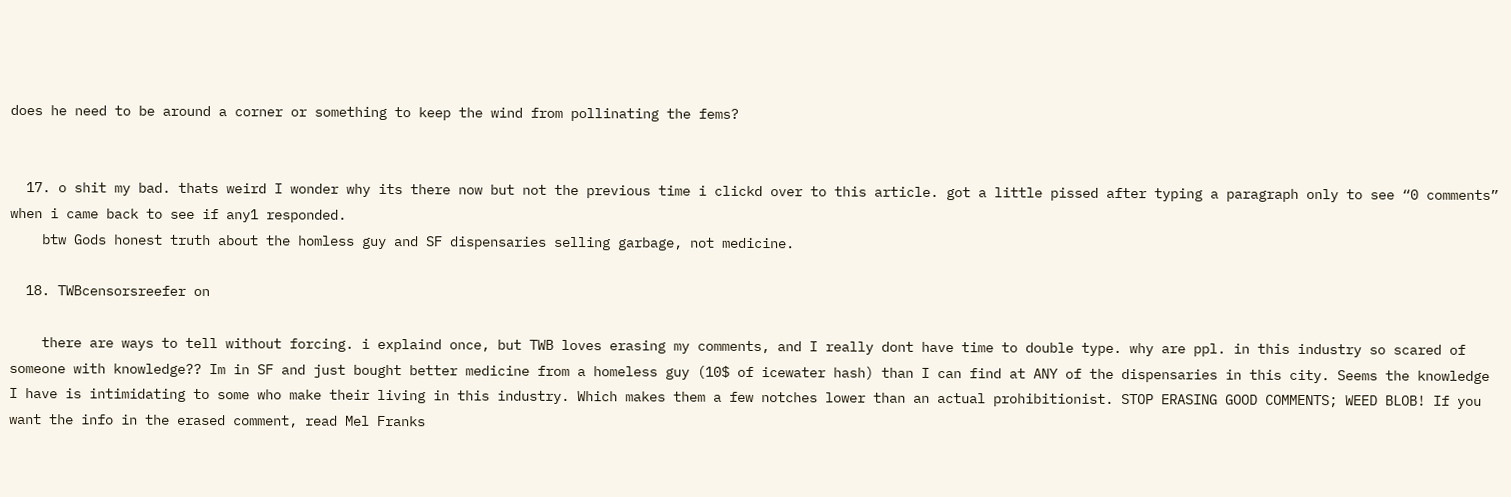does he need to be around a corner or something to keep the wind from pollinating the fems?


  17. o shit my bad. thats weird I wonder why its there now but not the previous time i clickd over to this article. got a little pissed after typing a paragraph only to see “0 comments” when i came back to see if any1 responded.
    btw Gods honest truth about the homless guy and SF dispensaries selling garbage, not medicine.

  18. TWBcensorsreefer on

    there are ways to tell without forcing. i explaind once, but TWB loves erasing my comments, and I really dont have time to double type. why are ppl. in this industry so scared of someone with knowledge?? Im in SF and just bought better medicine from a homeless guy (10$ of icewater hash) than I can find at ANY of the dispensaries in this city. Seems the knowledge I have is intimidating to some who make their living in this industry. Which makes them a few notches lower than an actual prohibitionist. STOP ERASING GOOD COMMENTS; WEED BLOB! If you want the info in the erased comment, read Mel Franks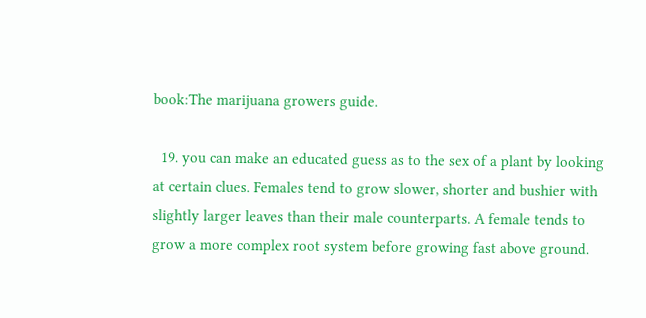book:The marijuana growers guide.

  19. you can make an educated guess as to the sex of a plant by looking at certain clues. Females tend to grow slower, shorter and bushier with slightly larger leaves than their male counterparts. A female tends to grow a more complex root system before growing fast above ground.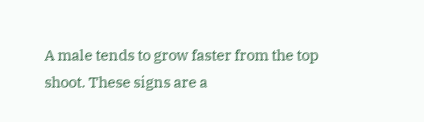A male tends to grow faster from the top shoot. These signs are a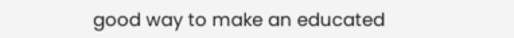good way to make an educated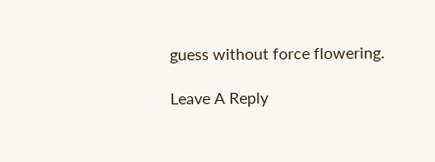guess without force flowering.

Leave A Reply